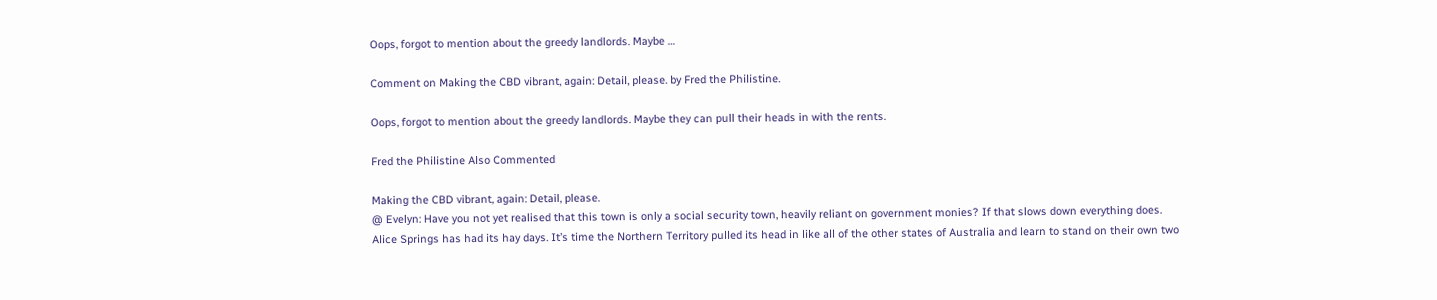Oops, forgot to mention about the greedy landlords. Maybe …

Comment on Making the CBD vibrant, again: Detail, please. by Fred the Philistine.

Oops, forgot to mention about the greedy landlords. Maybe they can pull their heads in with the rents.

Fred the Philistine Also Commented

Making the CBD vibrant, again: Detail, please.
@ Evelyn: Have you not yet realised that this town is only a social security town, heavily reliant on government monies? If that slows down everything does. Alice Springs has had its hay days. It’s time the Northern Territory pulled its head in like all of the other states of Australia and learn to stand on their own two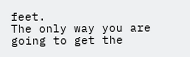feet.
The only way you are going to get the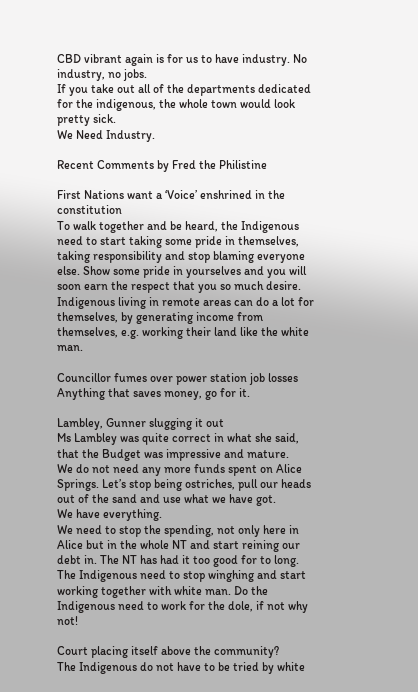CBD vibrant again is for us to have industry. No industry, no jobs.
If you take out all of the departments dedicated for the indigenous, the whole town would look pretty sick.
We Need Industry.

Recent Comments by Fred the Philistine

First Nations want a ‘Voice’ enshrined in the constitution
To walk together and be heard, the Indigenous need to start taking some pride in themselves, taking responsibility and stop blaming everyone else. Show some pride in yourselves and you will soon earn the respect that you so much desire.
Indigenous living in remote areas can do a lot for themselves, by generating income from themselves, e.g. working their land like the white man.

Councillor fumes over power station job losses
Anything that saves money, go for it.

Lambley, Gunner slugging it out
Ms Lambley was quite correct in what she said, that the Budget was impressive and mature.
We do not need any more funds spent on Alice Springs. Let’s stop being ostriches, pull our heads out of the sand and use what we have got.
We have everything.
We need to stop the spending, not only here in Alice but in the whole NT and start reining our debt in. The NT has had it too good for to long.
The Indigenous need to stop winghing and start working together with white man. Do the Indigenous need to work for the dole, if not why not!

Court placing itself above the community?
The Indigenous do not have to be tried by white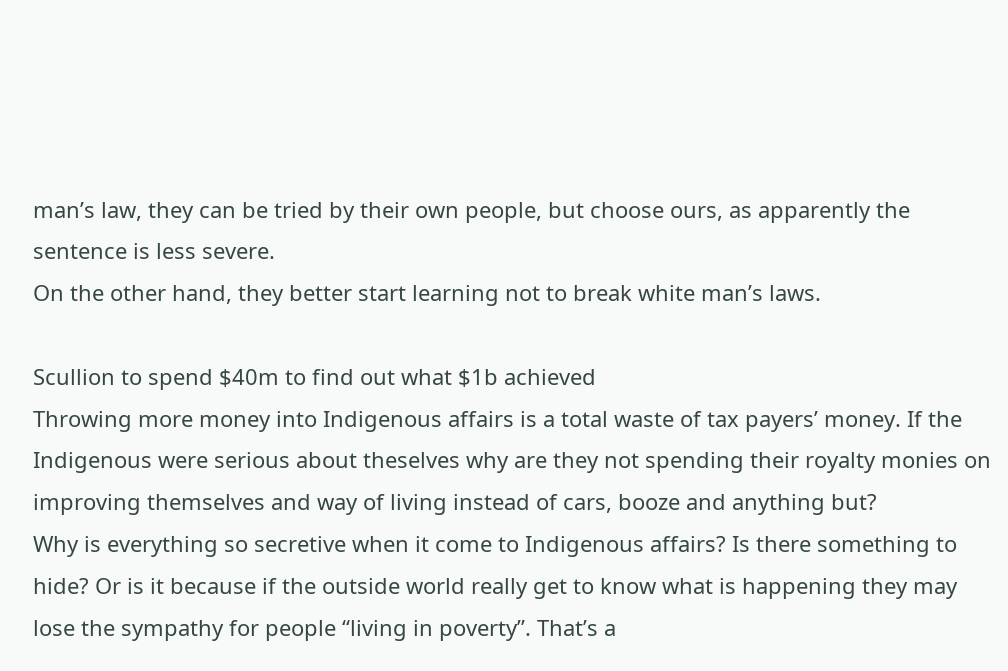man’s law, they can be tried by their own people, but choose ours, as apparently the sentence is less severe.
On the other hand, they better start learning not to break white man’s laws.

Scullion to spend $40m to find out what $1b achieved
Throwing more money into Indigenous affairs is a total waste of tax payers’ money. If the Indigenous were serious about theselves why are they not spending their royalty monies on improving themselves and way of living instead of cars, booze and anything but?
Why is everything so secretive when it come to Indigenous affairs? Is there something to hide? Or is it because if the outside world really get to know what is happening they may lose the sympathy for people “living in poverty”. That’s a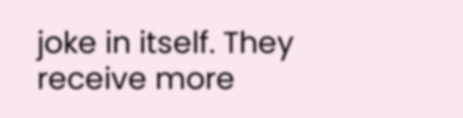joke in itself. They receive more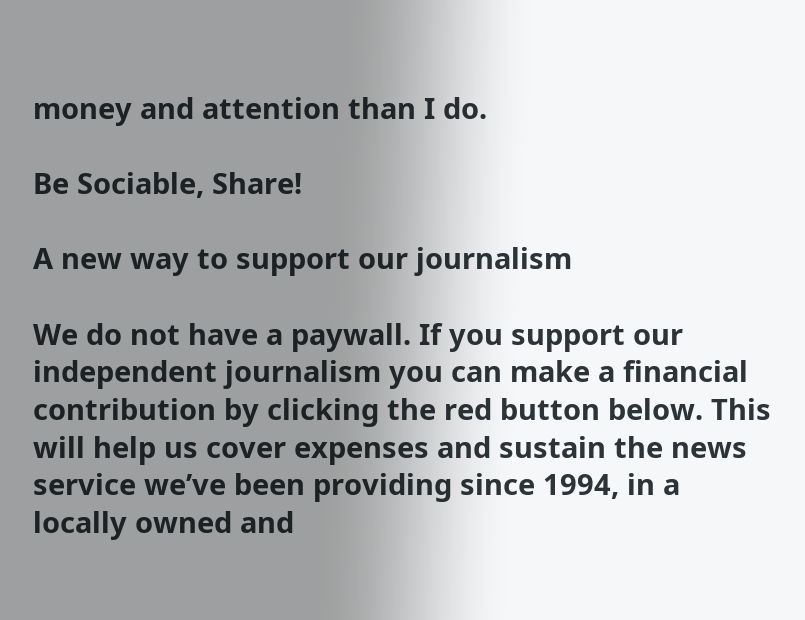money and attention than I do.

Be Sociable, Share!

A new way to support our journalism

We do not have a paywall. If you support our independent journalism you can make a financial contribution by clicking the red button below. This will help us cover expenses and sustain the news service we’ve been providing since 1994, in a locally owned and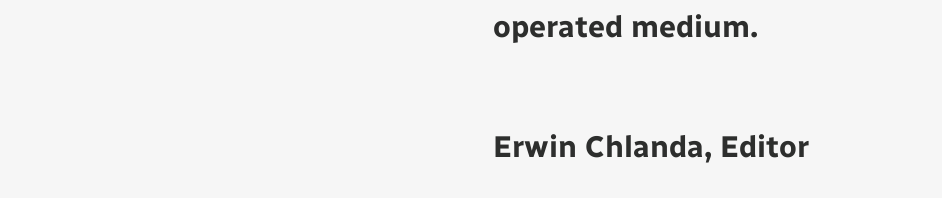operated medium.

Erwin Chlanda, Editor